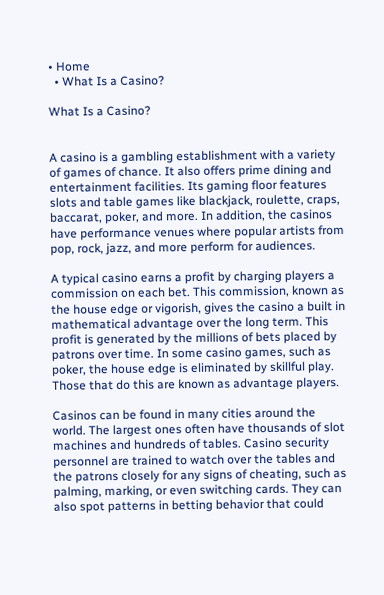• Home
  • What Is a Casino?

What Is a Casino?


A casino is a gambling establishment with a variety of games of chance. It also offers prime dining and entertainment facilities. Its gaming floor features slots and table games like blackjack, roulette, craps, baccarat, poker, and more. In addition, the casinos have performance venues where popular artists from pop, rock, jazz, and more perform for audiences.

A typical casino earns a profit by charging players a commission on each bet. This commission, known as the house edge or vigorish, gives the casino a built in mathematical advantage over the long term. This profit is generated by the millions of bets placed by patrons over time. In some casino games, such as poker, the house edge is eliminated by skillful play. Those that do this are known as advantage players.

Casinos can be found in many cities around the world. The largest ones often have thousands of slot machines and hundreds of tables. Casino security personnel are trained to watch over the tables and the patrons closely for any signs of cheating, such as palming, marking, or even switching cards. They can also spot patterns in betting behavior that could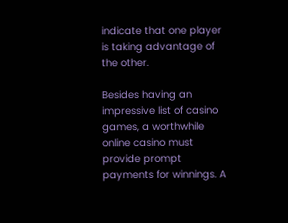indicate that one player is taking advantage of the other.

Besides having an impressive list of casino games, a worthwhile online casino must provide prompt payments for winnings. A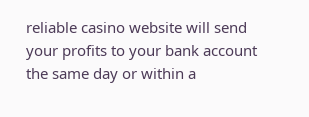reliable casino website will send your profits to your bank account the same day or within a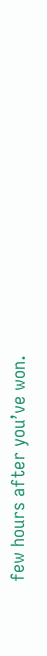few hours after you’ve won.